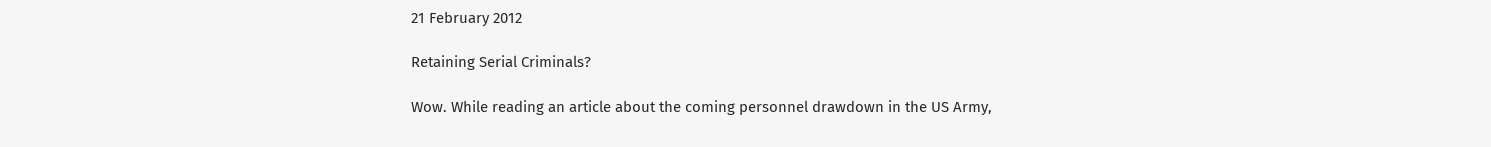21 February 2012

Retaining Serial Criminals?

Wow. While reading an article about the coming personnel drawdown in the US Army,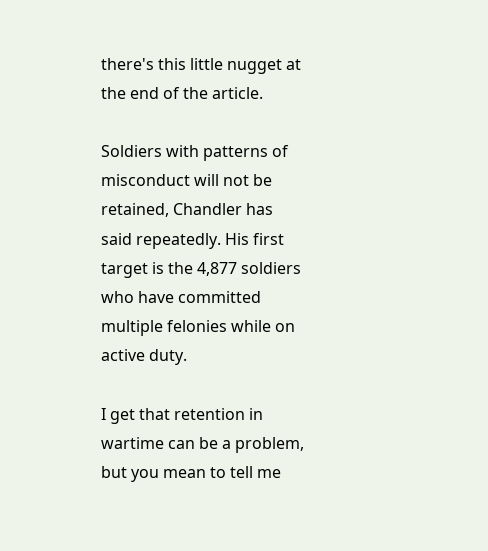there's this little nugget at the end of the article.

Soldiers with patterns of misconduct will not be retained, Chandler has said repeatedly. His first target is the 4,877 soldiers who have committed multiple felonies while on active duty.

I get that retention in wartime can be a problem, but you mean to tell me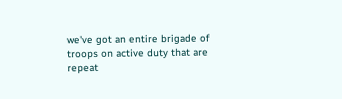we've got an entire brigade of troops on active duty that are repeat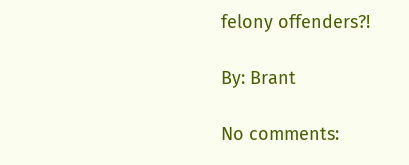felony offenders?!

By: Brant

No comments: